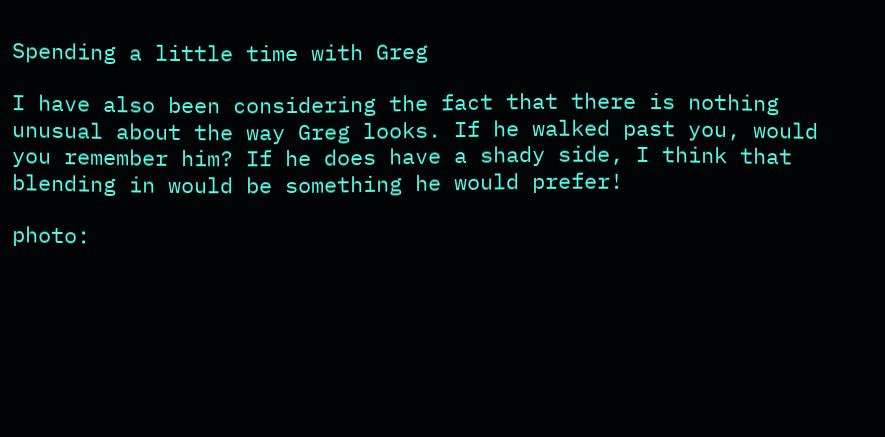Spending a little time with Greg

I have also been considering the fact that there is nothing unusual about the way Greg looks. If he walked past you, would you remember him? If he does have a shady side, I think that blending in would be something he would prefer!

photo: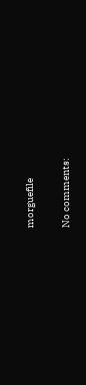morguefile

No comments: